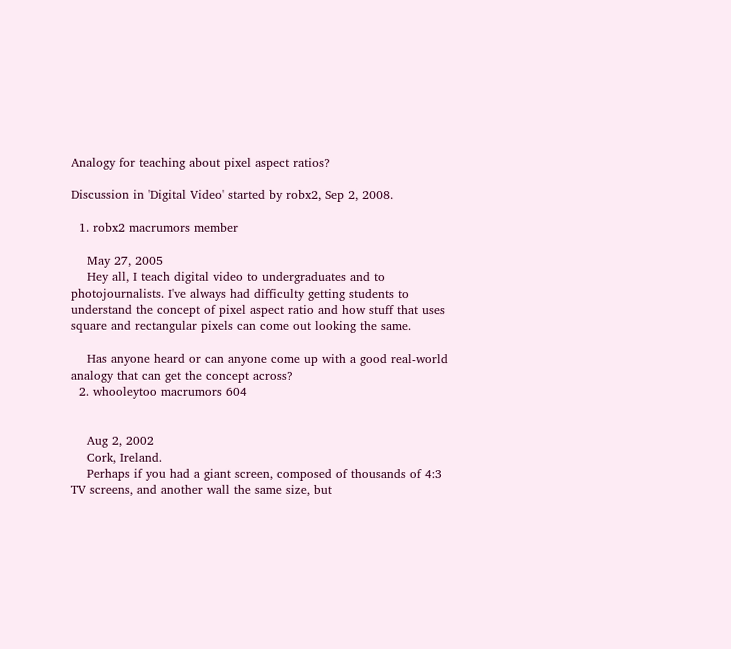Analogy for teaching about pixel aspect ratios?

Discussion in 'Digital Video' started by robx2, Sep 2, 2008.

  1. robx2 macrumors member

    May 27, 2005
    Hey all, I teach digital video to undergraduates and to photojournalists. I've always had difficulty getting students to understand the concept of pixel aspect ratio and how stuff that uses square and rectangular pixels can come out looking the same.

    Has anyone heard or can anyone come up with a good real-world analogy that can get the concept across?
  2. whooleytoo macrumors 604


    Aug 2, 2002
    Cork, Ireland.
    Perhaps if you had a giant screen, composed of thousands of 4:3 TV screens, and another wall the same size, but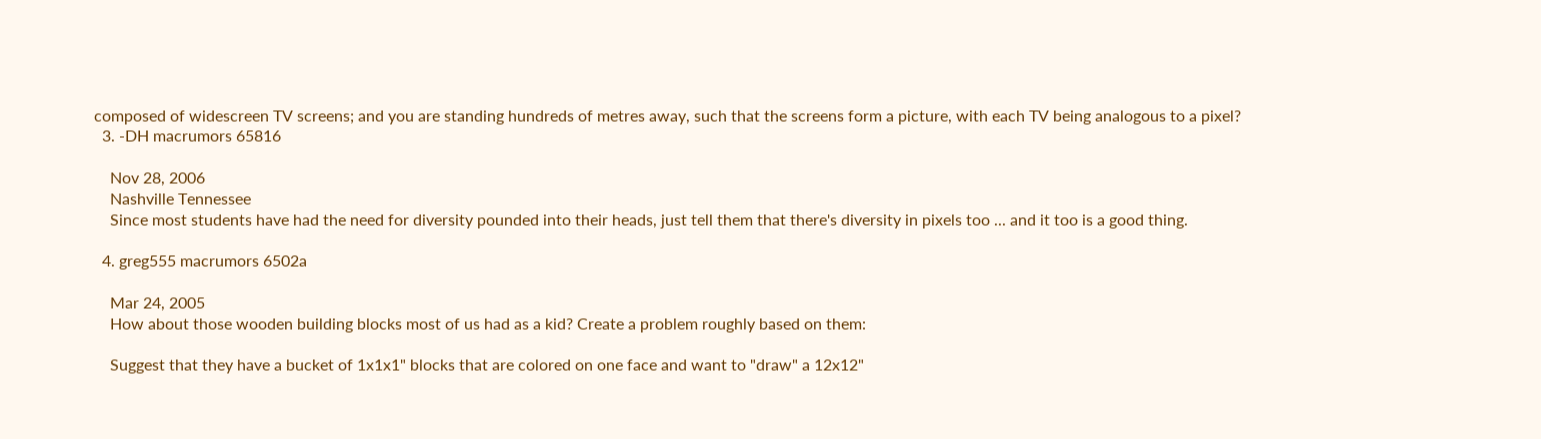composed of widescreen TV screens; and you are standing hundreds of metres away, such that the screens form a picture, with each TV being analogous to a pixel?
  3. -DH macrumors 65816

    Nov 28, 2006
    Nashville Tennessee
    Since most students have had the need for diversity pounded into their heads, just tell them that there's diversity in pixels too ... and it too is a good thing.

  4. greg555 macrumors 6502a

    Mar 24, 2005
    How about those wooden building blocks most of us had as a kid? Create a problem roughly based on them:

    Suggest that they have a bucket of 1x1x1" blocks that are colored on one face and want to "draw" a 12x12"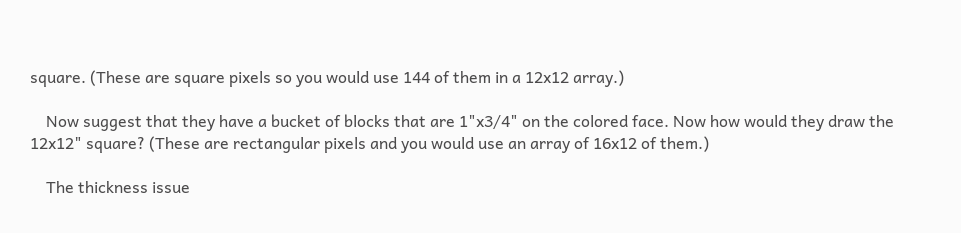square. (These are square pixels so you would use 144 of them in a 12x12 array.)

    Now suggest that they have a bucket of blocks that are 1"x3/4" on the colored face. Now how would they draw the 12x12" square? (These are rectangular pixels and you would use an array of 16x12 of them.)

    The thickness issue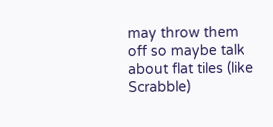may throw them off so maybe talk about flat tiles (like Scrabble)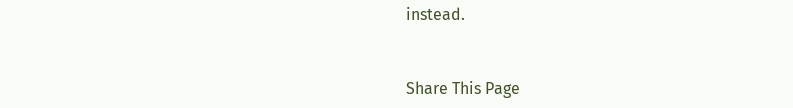instead.


Share This Page